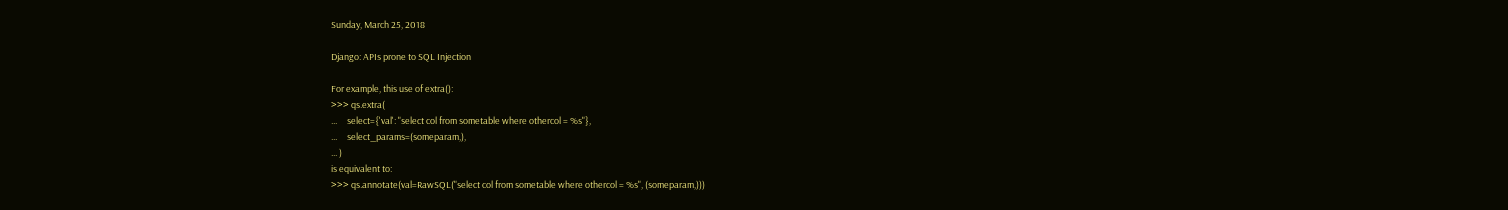Sunday, March 25, 2018

Django: APIs prone to SQL Injection

For example, this use of extra():
>>> qs.extra(
...     select={'val': "select col from sometable where othercol = %s"},
...     select_params=(someparam,),
... )
is equivalent to:
>>> qs.annotate(val=RawSQL("select col from sometable where othercol = %s", (someparam,)))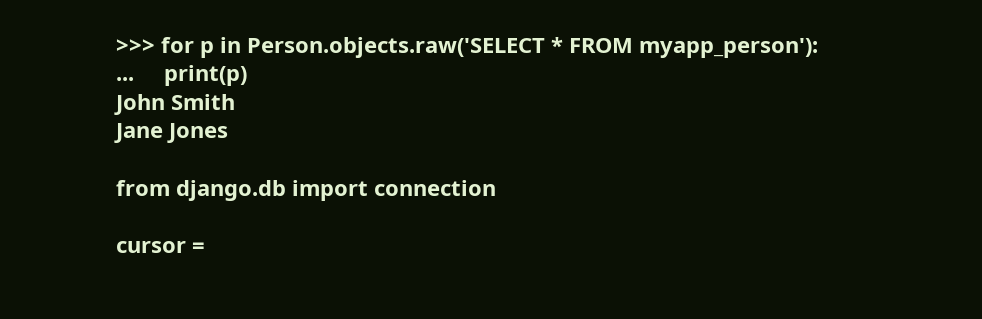>>> for p in Person.objects.raw('SELECT * FROM myapp_person'):
...     print(p)
John Smith
Jane Jones

from django.db import connection

cursor =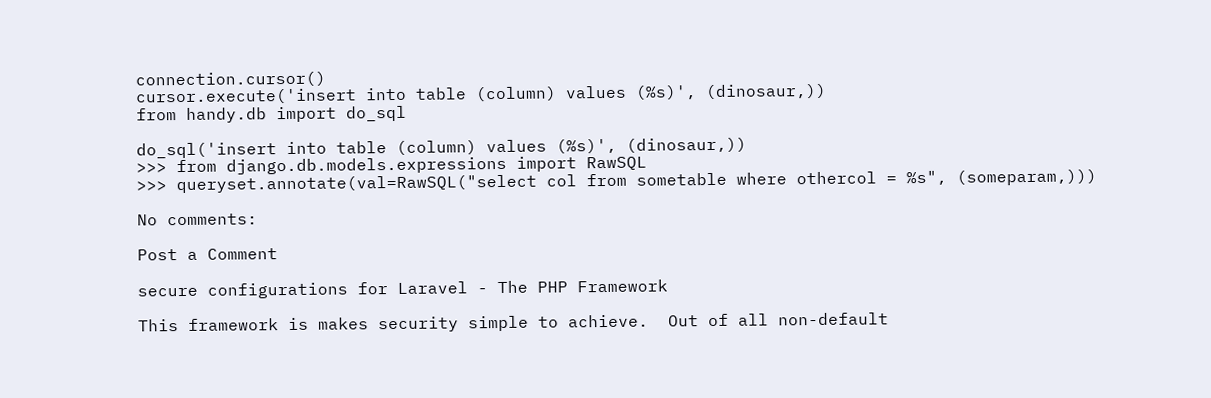connection.cursor()
cursor.execute('insert into table (column) values (%s)', (dinosaur,))
from handy.db import do_sql

do_sql('insert into table (column) values (%s)', (dinosaur,))
>>> from django.db.models.expressions import RawSQL
>>> queryset.annotate(val=RawSQL("select col from sometable where othercol = %s", (someparam,)))

No comments:

Post a Comment

secure configurations for Laravel - The PHP Framework

This framework is makes security simple to achieve.  Out of all non-default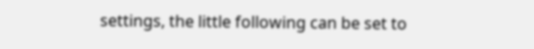settings, the little following can be set to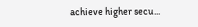achieve higher secu...